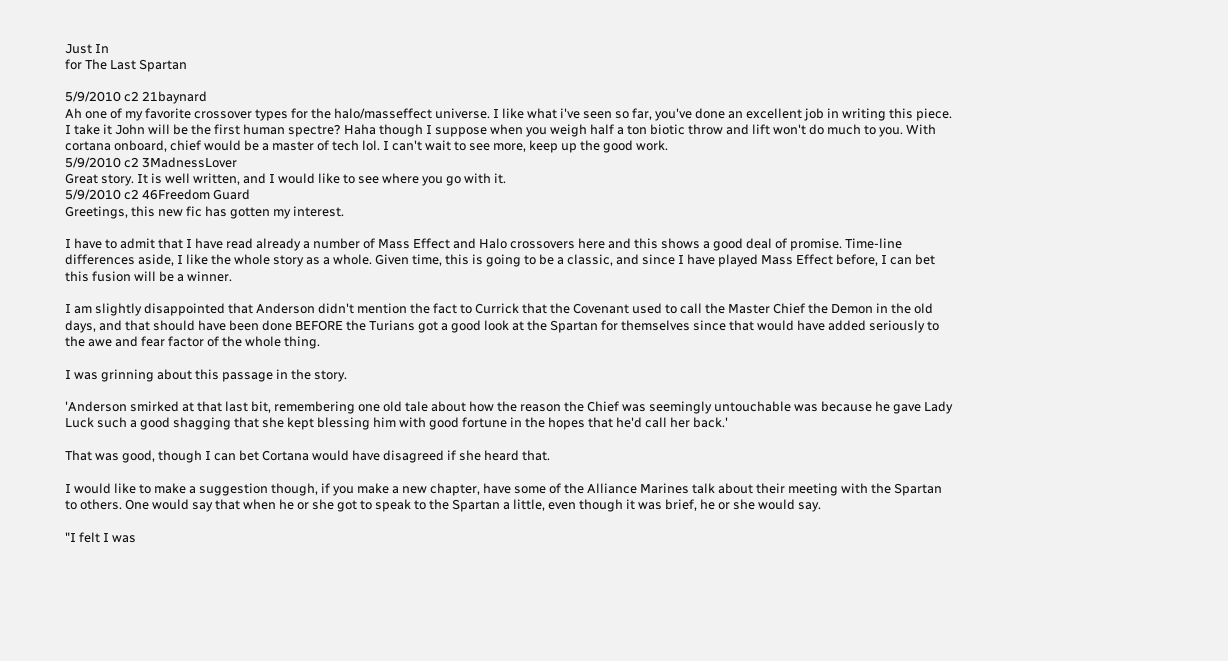Just In
for The Last Spartan

5/9/2010 c2 21baynard
Ah one of my favorite crossover types for the halo/masseffect universe. I like what i've seen so far, you've done an excellent job in writing this piece. I take it John will be the first human spectre? Haha though I suppose when you weigh half a ton biotic throw and lift won't do much to you. With cortana onboard, chief would be a master of tech lol. I can't wait to see more, keep up the good work.
5/9/2010 c2 3MadnessLover
Great story. It is well written, and I would like to see where you go with it.
5/9/2010 c2 46Freedom Guard
Greetings, this new fic has gotten my interest.

I have to admit that I have read already a number of Mass Effect and Halo crossovers here and this shows a good deal of promise. Time-line differences aside, I like the whole story as a whole. Given time, this is going to be a classic, and since I have played Mass Effect before, I can bet this fusion will be a winner.

I am slightly disappointed that Anderson didn't mention the fact to Currick that the Covenant used to call the Master Chief the Demon in the old days, and that should have been done BEFORE the Turians got a good look at the Spartan for themselves since that would have added seriously to the awe and fear factor of the whole thing.

I was grinning about this passage in the story.

'Anderson smirked at that last bit, remembering one old tale about how the reason the Chief was seemingly untouchable was because he gave Lady Luck such a good shagging that she kept blessing him with good fortune in the hopes that he'd call her back.'

That was good, though I can bet Cortana would have disagreed if she heard that.

I would like to make a suggestion though, if you make a new chapter, have some of the Alliance Marines talk about their meeting with the Spartan to others. One would say that when he or she got to speak to the Spartan a little, even though it was brief, he or she would say.

"I felt I was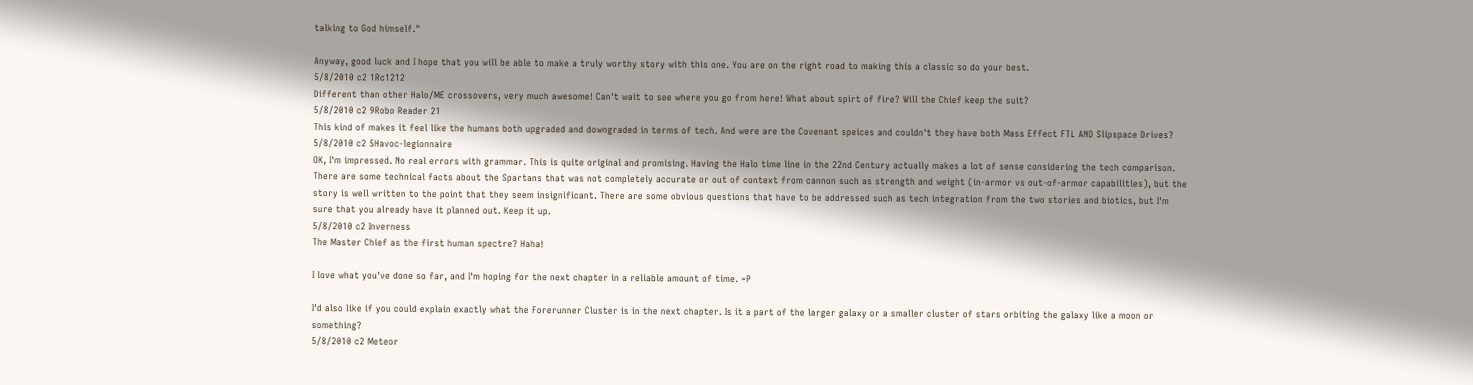talking to God himself."

Anyway, good luck and I hope that you will be able to make a truly worthy story with this one. You are on the right road to making this a classic so do your best.
5/8/2010 c2 1Rc1212
Different than other Halo/ME crossovers, very much awesome! Can't wait to see where you go from here! What about spirt of fire? Will the Chief keep the suit?
5/8/2010 c2 9Robo Reader 21
This kind of makes it feel like the humans both upgraded and downgraded in terms of tech. And were are the Covenant speices and couldn't they have both Mass Effect FTL AND Slipspace Drives?
5/8/2010 c2 5Havoc-legionnaire
OK, I'm impressed. No real errors with grammar. This is quite original and promising. Having the Halo time line in the 22nd Century actually makes a lot of sense considering the tech comparison. There are some technical facts about the Spartans that was not completely accurate or out of context from cannon such as strength and weight (in-armor vs out-of-armor capabilities), but the story is well written to the point that they seem insignificant. There are some obvious questions that have to be addressed such as tech integration from the two stories and biotics, but I'm sure that you already have it planned out. Keep it up.
5/8/2010 c2 Inverness
The Master Chief as the first human spectre? Haha!

I love what you've done so far, and I'm hoping for the next chapter in a reliable amount of time. =P

I'd also like if you could explain exactly what the Forerunner Cluster is in the next chapter. Is it a part of the larger galaxy or a smaller cluster of stars orbiting the galaxy like a moon or something?
5/8/2010 c2 Meteor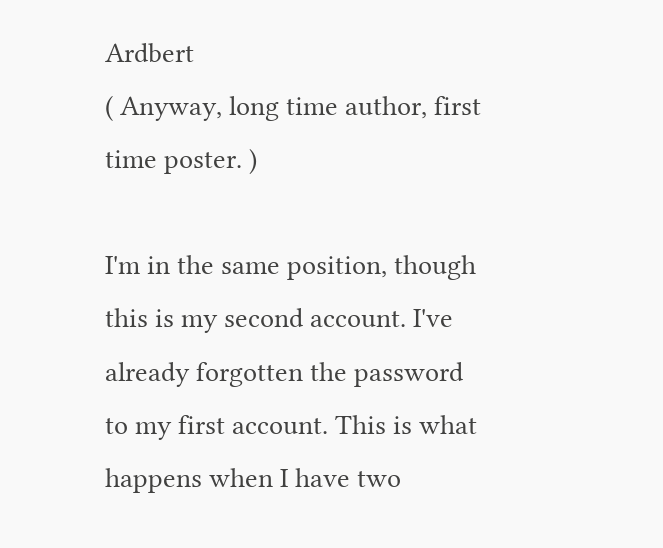Ardbert
( Anyway, long time author, first time poster. )

I'm in the same position, though this is my second account. I've already forgotten the password to my first account. This is what happens when I have two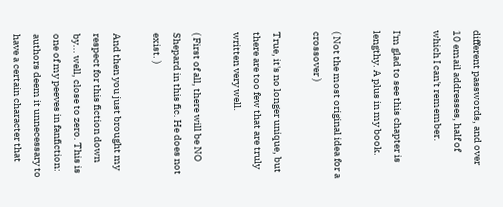different passwords, and over 10 email addresses, half of which I can't remember.

I'm glad to see this chapter is lengthy. A plus in my book.

( Not the most original idea for a crossover )

True, it's no longer unique, but there are too few that are truly written very well.

( First of all, there will be NO Shepard in this fic. He does not exist. )

And then you just brought my respect for this fiction down by... well, close to zero. This is one of my peeves in fanfiction: authors deem it unnecessary to have a certain character that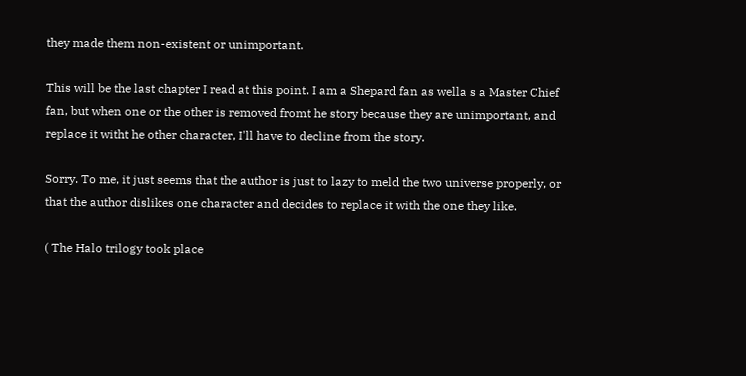they made them non-existent or unimportant.

This will be the last chapter I read at this point. I am a Shepard fan as wella s a Master Chief fan, but when one or the other is removed fromt he story because they are unimportant, and replace it witht he other character, I'll have to decline from the story.

Sorry. To me, it just seems that the author is just to lazy to meld the two universe properly, or that the author dislikes one character and decides to replace it with the one they like.

( The Halo trilogy took place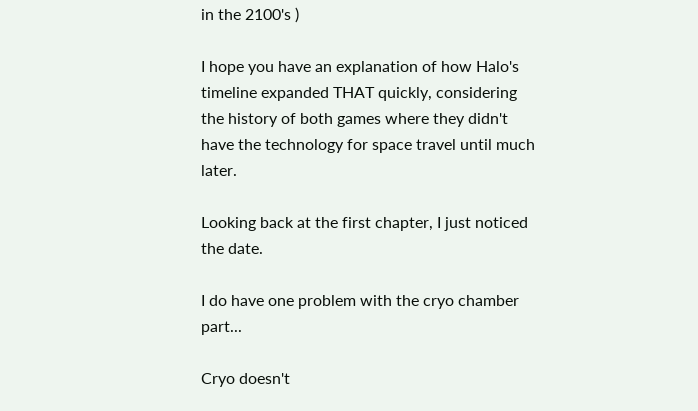in the 2100's )

I hope you have an explanation of how Halo's timeline expanded THAT quickly, considering the history of both games where they didn't have the technology for space travel until much later.

Looking back at the first chapter, I just noticed the date.

I do have one problem with the cryo chamber part...

Cryo doesn't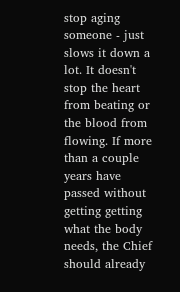stop aging someone - just slows it down a lot. It doesn't stop the heart from beating or the blood from flowing. If more than a couple years have passed without getting getting what the body needs, the Chief should already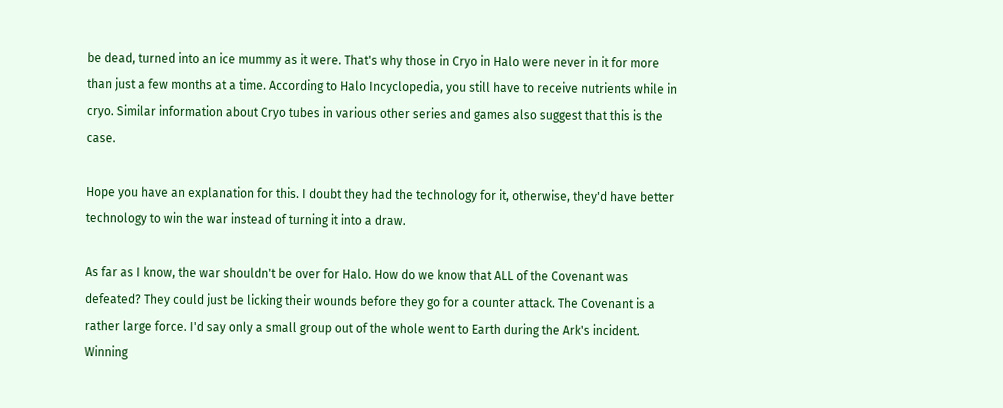be dead, turned into an ice mummy as it were. That's why those in Cryo in Halo were never in it for more than just a few months at a time. According to Halo Incyclopedia, you still have to receive nutrients while in cryo. Similar information about Cryo tubes in various other series and games also suggest that this is the case.

Hope you have an explanation for this. I doubt they had the technology for it, otherwise, they'd have better technology to win the war instead of turning it into a draw.

As far as I know, the war shouldn't be over for Halo. How do we know that ALL of the Covenant was defeated? They could just be licking their wounds before they go for a counter attack. The Covenant is a rather large force. I'd say only a small group out of the whole went to Earth during the Ark's incident. Winning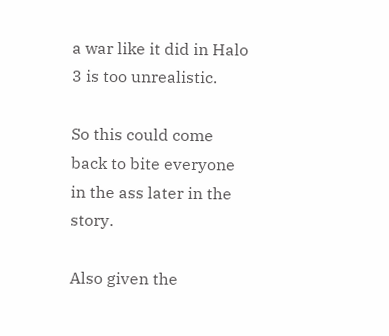a war like it did in Halo 3 is too unrealistic.

So this could come back to bite everyone in the ass later in the story.

Also given the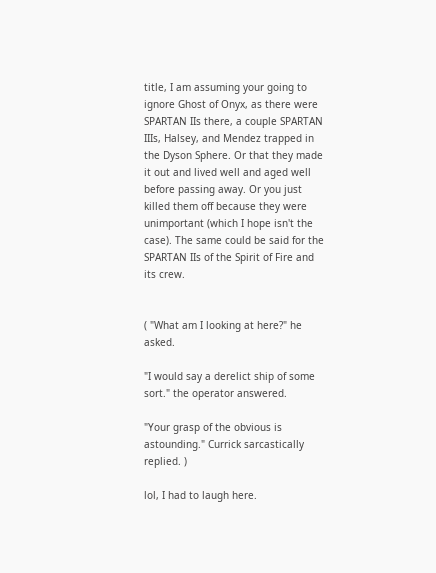title, I am assuming your going to ignore Ghost of Onyx, as there were SPARTAN IIs there, a couple SPARTAN IIIs, Halsey, and Mendez trapped in the Dyson Sphere. Or that they made it out and lived well and aged well before passing away. Or you just killed them off because they were unimportant (which I hope isn't the case). The same could be said for the SPARTAN IIs of the Spirit of Fire and its crew.


( "What am I looking at here?" he asked.

"I would say a derelict ship of some sort." the operator answered.

"Your grasp of the obvious is astounding." Currick sarcastically replied. )

lol, I had to laugh here.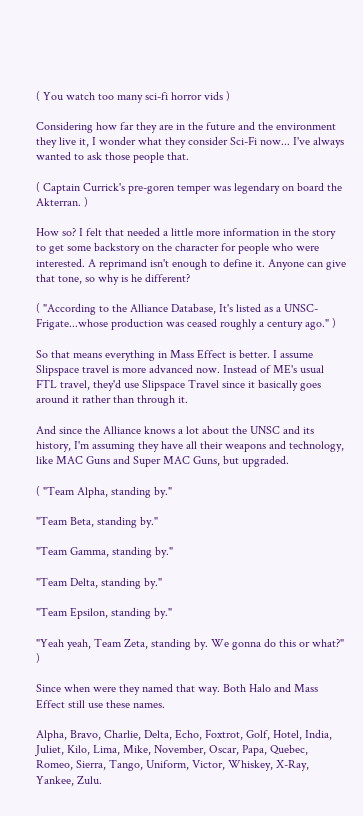( You watch too many sci-fi horror vids )

Considering how far they are in the future and the environment they live it, I wonder what they consider Sci-Fi now... I've always wanted to ask those people that.

( Captain Currick's pre-goren temper was legendary on board the Akterran. )

How so? I felt that needed a little more information in the story to get some backstory on the character for people who were interested. A reprimand isn't enough to define it. Anyone can give that tone, so why is he different?

( "According to the Alliance Database, It's listed as a UNSC-Frigate...whose production was ceased roughly a century ago." )

So that means everything in Mass Effect is better. I assume Slipspace travel is more advanced now. Instead of ME's usual FTL travel, they'd use Slipspace Travel since it basically goes around it rather than through it.

And since the Alliance knows a lot about the UNSC and its history, I'm assuming they have all their weapons and technology, like MAC Guns and Super MAC Guns, but upgraded.

( "Team Alpha, standing by."

"Team Beta, standing by."

"Team Gamma, standing by."

"Team Delta, standing by."

"Team Epsilon, standing by."

"Yeah yeah, Team Zeta, standing by. We gonna do this or what?" )

Since when were they named that way. Both Halo and Mass Effect still use these names.

Alpha, Bravo, Charlie, Delta, Echo, Foxtrot, Golf, Hotel, India, Juliet, Kilo, Lima, Mike, November, Oscar, Papa, Quebec, Romeo, Sierra, Tango, Uniform, Victor, Whiskey, X-Ray, Yankee, Zulu.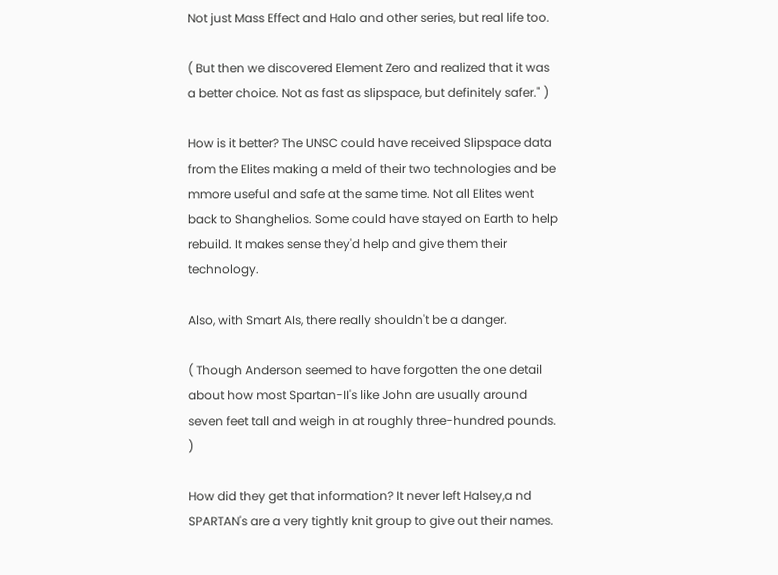Not just Mass Effect and Halo and other series, but real life too.

( But then we discovered Element Zero and realized that it was a better choice. Not as fast as slipspace, but definitely safer." )

How is it better? The UNSC could have received Slipspace data from the Elites making a meld of their two technologies and be mmore useful and safe at the same time. Not all Elites went back to Shanghelios. Some could have stayed on Earth to help rebuild. It makes sense they'd help and give them their technology.

Also, with Smart AIs, there really shouldn't be a danger.

( Though Anderson seemed to have forgotten the one detail about how most Spartan-II's like John are usually around seven feet tall and weigh in at roughly three-hundred pounds. )

How did they get that information? It never left Halsey,a nd SPARTAN's are a very tightly knit group to give out their names.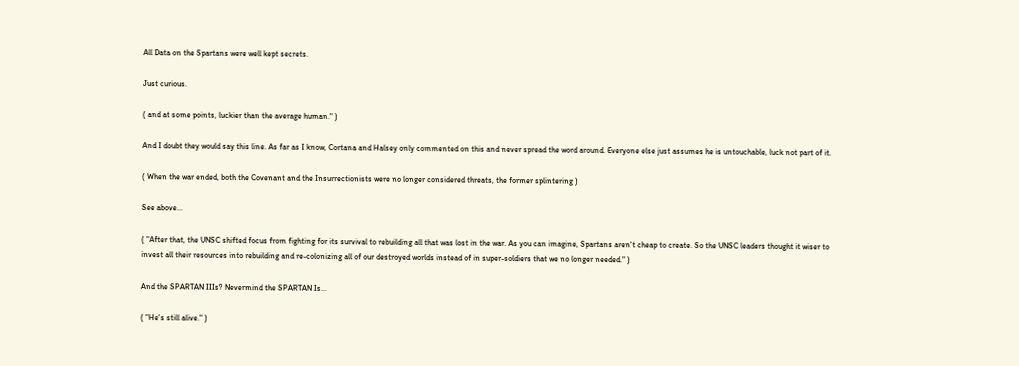All Data on the Spartans were well kept secrets.

Just curious.

( and at some points, luckier than the average human." )

And I doubt they would say this line. As far as I know, Cortana and Halsey only commented on this and never spread the word around. Everyone else just assumes he is untouchable, luck not part of it.

( When the war ended, both the Covenant and the Insurrectionists were no longer considered threats, the former splintering )

See above...

( "After that, the UNSC shifted focus from fighting for its survival to rebuilding all that was lost in the war. As you can imagine, Spartans aren't cheap to create. So the UNSC leaders thought it wiser to invest all their resources into rebuilding and re-colonizing all of our destroyed worlds instead of in super-soldiers that we no longer needed." )

And the SPARTAN IIIs? Nevermind the SPARTAN Is...

( "He's still alive." )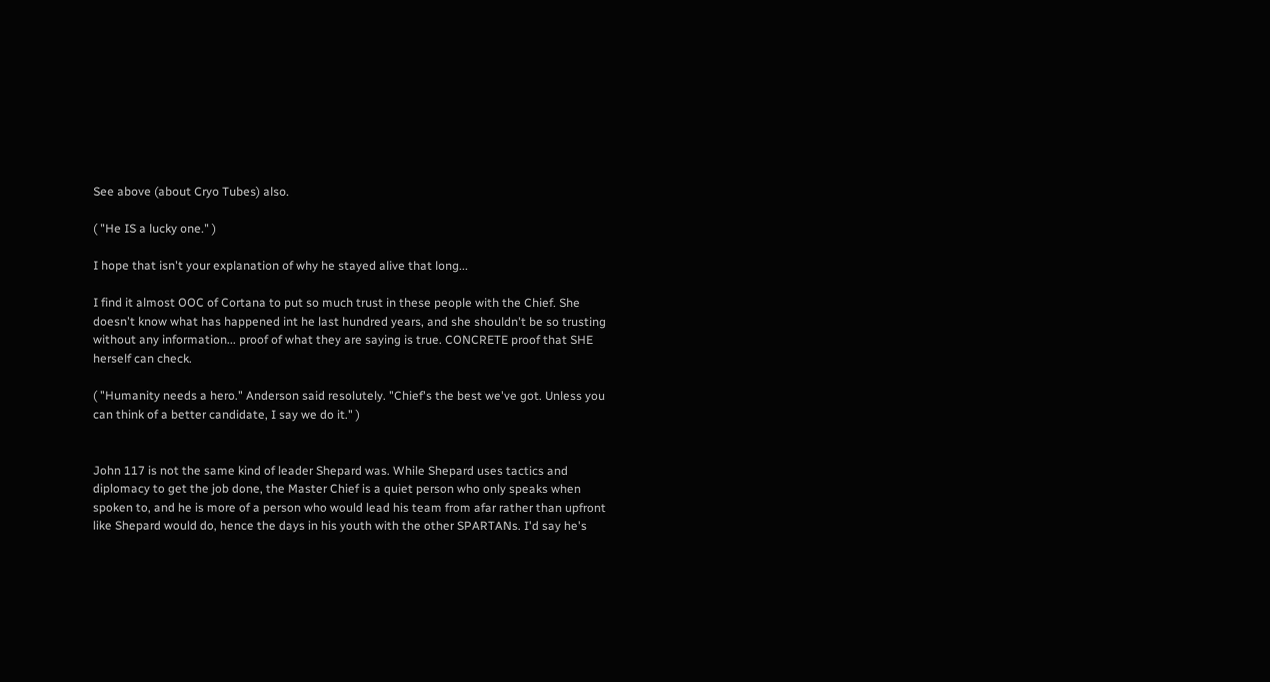See above (about Cryo Tubes) also.

( "He IS a lucky one." )

I hope that isn't your explanation of why he stayed alive that long...

I find it almost OOC of Cortana to put so much trust in these people with the Chief. She doesn't know what has happened int he last hundred years, and she shouldn't be so trusting without any information... proof of what they are saying is true. CONCRETE proof that SHE herself can check.

( "Humanity needs a hero." Anderson said resolutely. "Chief's the best we've got. Unless you can think of a better candidate, I say we do it." )


John 117 is not the same kind of leader Shepard was. While Shepard uses tactics and diplomacy to get the job done, the Master Chief is a quiet person who only speaks when spoken to, and he is more of a person who would lead his team from afar rather than upfront like Shepard would do, hence the days in his youth with the other SPARTANs. I'd say he's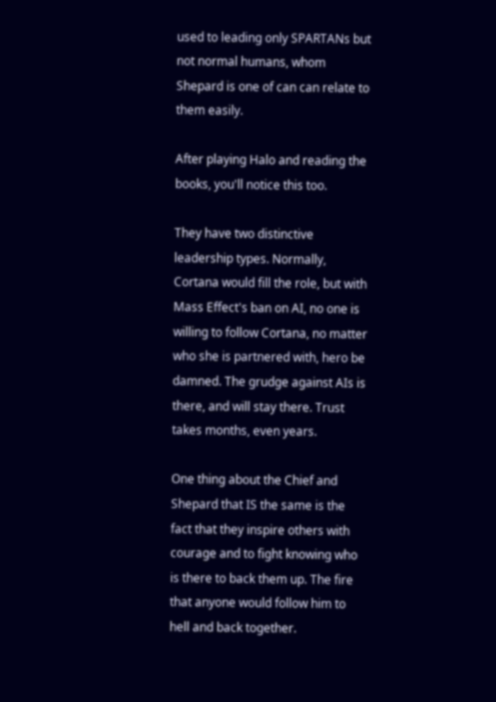used to leading only SPARTANs but not normal humans, whom Shepard is one of can can relate to them easily.

After playing Halo and reading the books, you'll notice this too.

They have two distinctive leadership types. Normally, Cortana would fill the role, but with Mass Effect's ban on AI, no one is willing to follow Cortana, no matter who she is partnered with, hero be damned. The grudge against AIs is there, and will stay there. Trust takes months, even years.

One thing about the Chief and Shepard that IS the same is the fact that they inspire others with courage and to fight knowing who is there to back them up. The fire that anyone would follow him to hell and back together.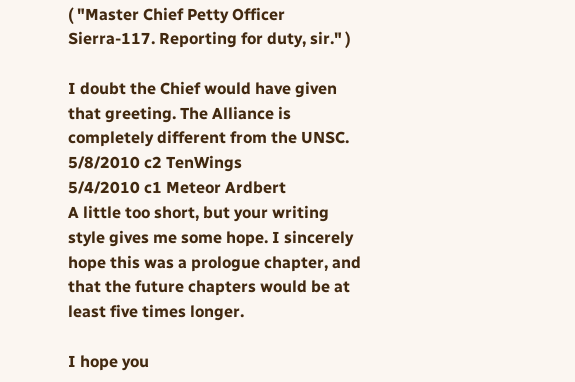( "Master Chief Petty Officer Sierra-117. Reporting for duty, sir." )

I doubt the Chief would have given that greeting. The Alliance is completely different from the UNSC.
5/8/2010 c2 TenWings
5/4/2010 c1 Meteor Ardbert
A little too short, but your writing style gives me some hope. I sincerely hope this was a prologue chapter, and that the future chapters would be at least five times longer.

I hope you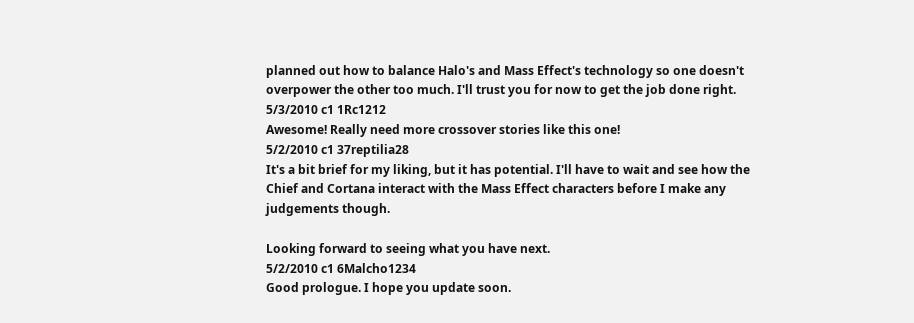planned out how to balance Halo's and Mass Effect's technology so one doesn't overpower the other too much. I'll trust you for now to get the job done right.
5/3/2010 c1 1Rc1212
Awesome! Really need more crossover stories like this one!
5/2/2010 c1 37reptilia28
It's a bit brief for my liking, but it has potential. I'll have to wait and see how the Chief and Cortana interact with the Mass Effect characters before I make any judgements though.

Looking forward to seeing what you have next.
5/2/2010 c1 6Malcho1234
Good prologue. I hope you update soon.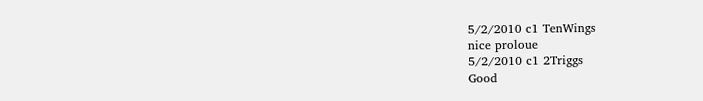5/2/2010 c1 TenWings
nice proloue
5/2/2010 c1 2Triggs
Good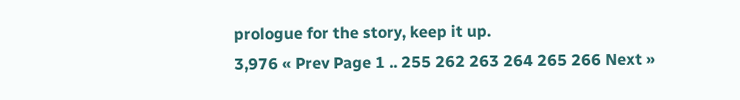prologue for the story, keep it up.
3,976 « Prev Page 1 .. 255 262 263 264 265 266 Next »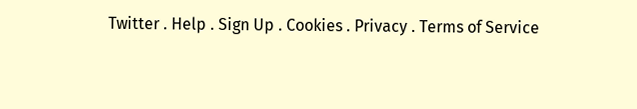Twitter . Help . Sign Up . Cookies . Privacy . Terms of Service